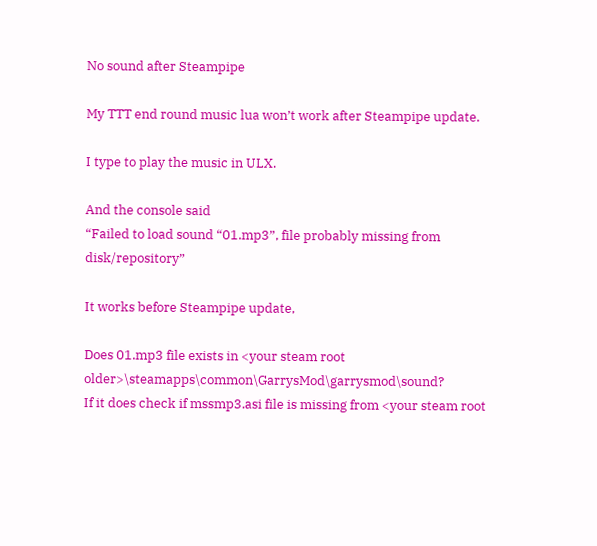No sound after Steampipe

My TTT end round music lua won’t work after Steampipe update.

I type to play the music in ULX.

And the console said
“Failed to load sound “01.mp3”, file probably missing from disk/repository”

It works before Steampipe update,

Does 01.mp3 file exists in <your steam root older>\steamapps\common\GarrysMod\garrysmod\sound?
If it does check if mssmp3.asi file is missing from <your steam root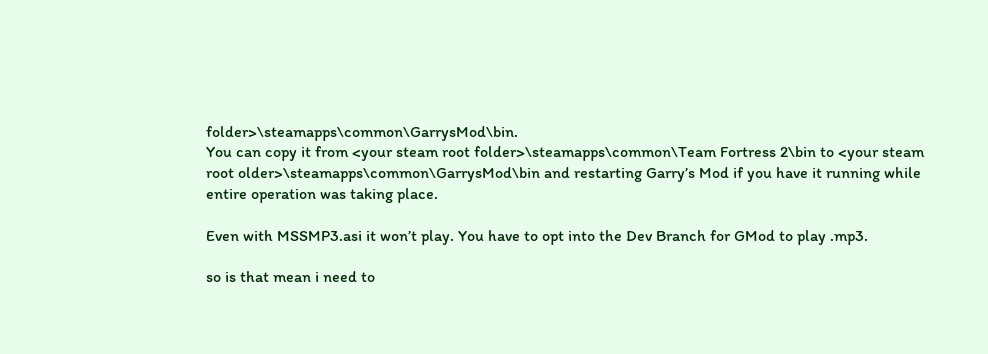folder>\steamapps\common\GarrysMod\bin.
You can copy it from <your steam root folder>\steamapps\common\Team Fortress 2\bin to <your steam root older>\steamapps\common\GarrysMod\bin and restarting Garry’s Mod if you have it running while entire operation was taking place.

Even with MSSMP3.asi it won’t play. You have to opt into the Dev Branch for GMod to play .mp3.

so is that mean i need to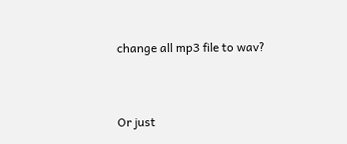change all mp3 file to wav?


Or just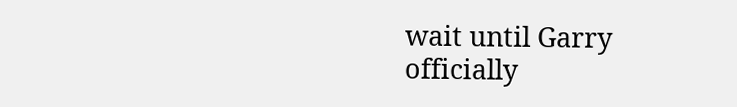wait until Garry officially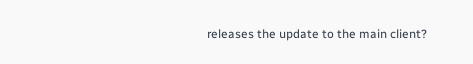releases the update to the main client?